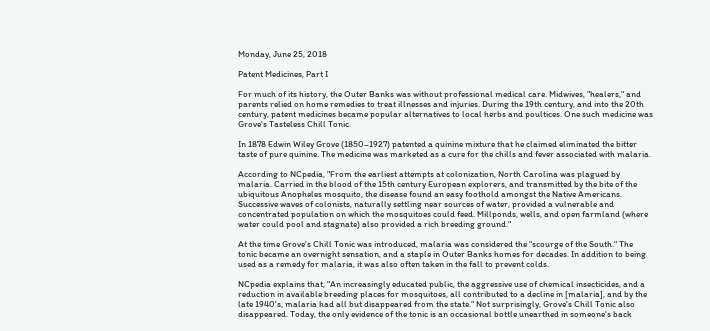Monday, June 25, 2018

Patent Medicines, Part I

For much of its history, the Outer Banks was without professional medical care. Midwives, "healers," and parents relied on home remedies to treat illnesses and injuries. During the 19th century, and into the 20th century, patent medicines became popular alternatives to local herbs and poultices. One such medicine was Grove's Tasteless Chill Tonic.

In 1878 Edwin Wiley Grove (1850–1927) patented a quinine mixture that he claimed eliminated the bitter taste of pure quinine. The medicine was marketed as a cure for the chills and fever associated with malaria.

According to NCpedia, "From the earliest attempts at colonization, North Carolina was plagued by malaria. Carried in the blood of the 15th century European explorers, and transmitted by the bite of the ubiquitous Anopheles mosquito, the disease found an easy foothold amongst the Native Americans. Successive waves of colonists, naturally settling near sources of water, provided a vulnerable and concentrated population on which the mosquitoes could feed. Millponds, wells, and open farmland (where water could pool and stagnate) also provided a rich breeding ground."

At the time Grove's Chill Tonic was introduced, malaria was considered the "scourge of the South." The tonic became an overnight sensation, and a staple in Outer Banks homes for decades. In addition to being used as a remedy for malaria, it was also often taken in the fall to prevent colds.

NCpedia explains that, "An increasingly educated public, the aggressive use of chemical insecticides, and a reduction in available breeding places for mosquitoes, all contributed to a decline in [malaria], and by the late 1940's, malaria had all but disappeared from the state." Not surprisingly, Grove's Chill Tonic also disappeared. Today, the only evidence of the tonic is an occasional bottle unearthed in someone's back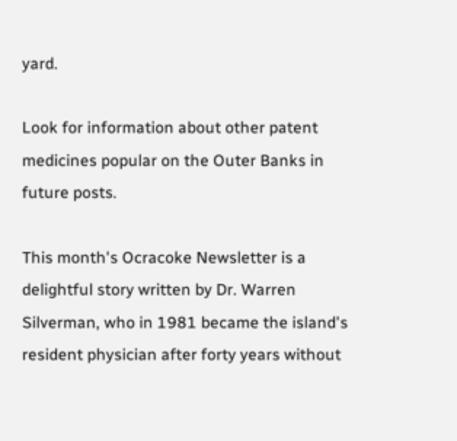yard.

Look for information about other patent medicines popular on the Outer Banks in future posts.

This month's Ocracoke Newsletter is a delightful story written by Dr. Warren Silverman, who in 1981 became the island's resident physician after forty years without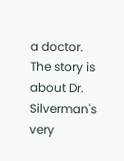a doctor. The story is about Dr. Silverman's very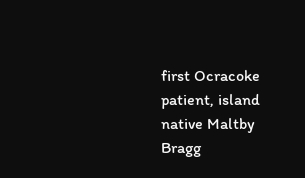first Ocracoke patient, island native Maltby Bragg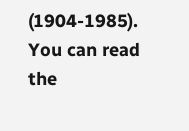(1904-1985). You can read the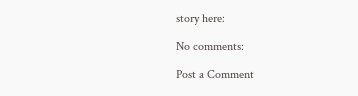story here:

No comments:

Post a Comment